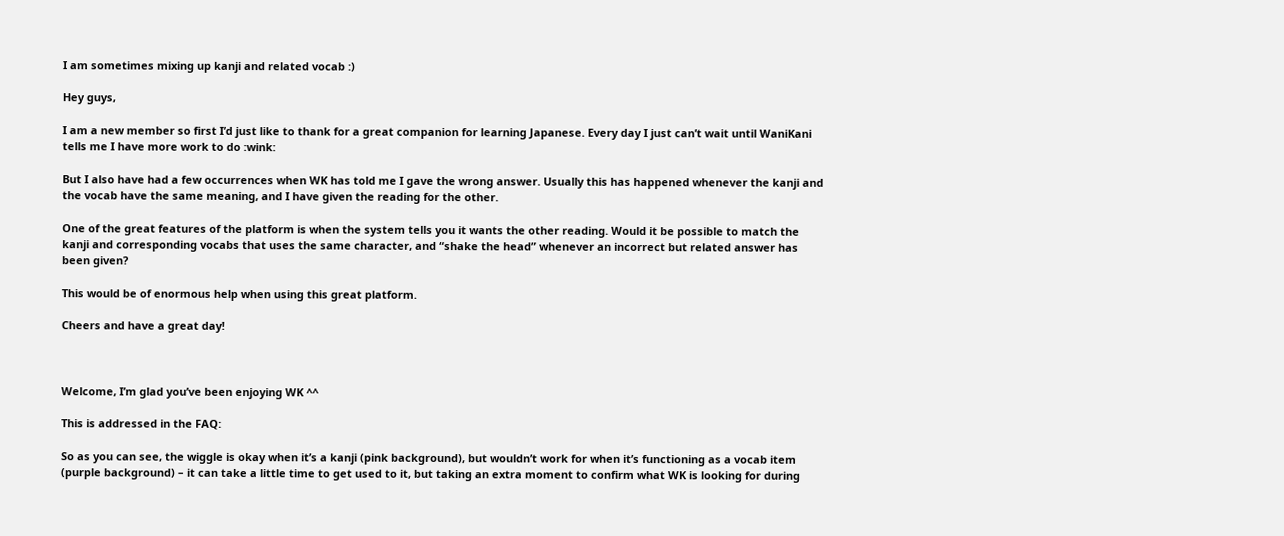I am sometimes mixing up kanji and related vocab :)

Hey guys,

I am a new member so first I’d just like to thank for a great companion for learning Japanese. Every day I just can’t wait until WaniKani tells me I have more work to do :wink:

But I also have had a few occurrences when WK has told me I gave the wrong answer. Usually this has happened whenever the kanji and the vocab have the same meaning, and I have given the reading for the other.

One of the great features of the platform is when the system tells you it wants the other reading. Would it be possible to match the kanji and corresponding vocabs that uses the same character, and “shake the head” whenever an incorrect but related answer has been given?

This would be of enormous help when using this great platform.

Cheers and have a great day!



Welcome, I’m glad you’ve been enjoying WK ^^

This is addressed in the FAQ:

So as you can see, the wiggle is okay when it’s a kanji (pink background), but wouldn’t work for when it’s functioning as a vocab item (purple background) – it can take a little time to get used to it, but taking an extra moment to confirm what WK is looking for during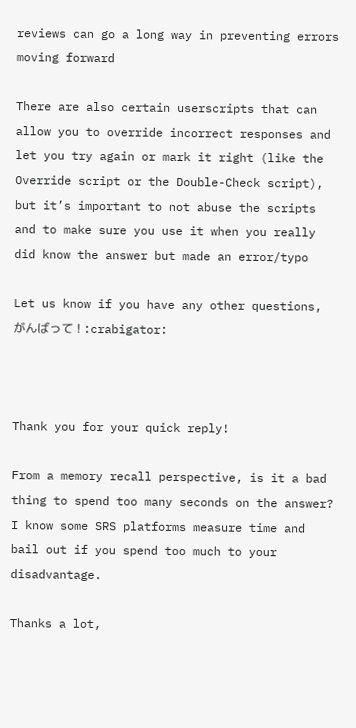reviews can go a long way in preventing errors moving forward

There are also certain userscripts that can allow you to override incorrect responses and let you try again or mark it right (like the Override script or the Double-Check script), but it’s important to not abuse the scripts and to make sure you use it when you really did know the answer but made an error/typo

Let us know if you have any other questions, がんばって ! :crabigator:



Thank you for your quick reply!

From a memory recall perspective, is it a bad thing to spend too many seconds on the answer? I know some SRS platforms measure time and bail out if you spend too much to your disadvantage.

Thanks a lot,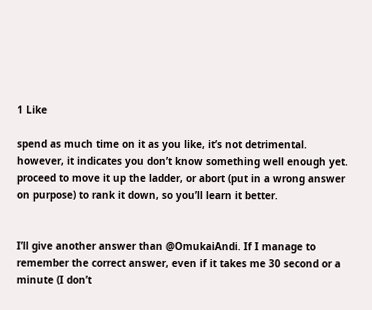1 Like

spend as much time on it as you like, it’s not detrimental. however, it indicates you don’t know something well enough yet. proceed to move it up the ladder, or abort (put in a wrong answer on purpose) to rank it down, so you’ll learn it better.


I’ll give another answer than @OmukaiAndi. If I manage to remember the correct answer, even if it takes me 30 second or a minute (I don’t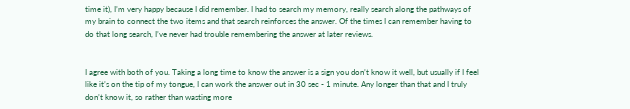time it), I’m very happy because I did remember. I had to search my memory, really search along the pathways of my brain to connect the two items and that search reinforces the answer. Of the times I can remember having to do that long search, I’ve never had trouble remembering the answer at later reviews.


I agree with both of you. Taking a long time to know the answer is a sign you don’t know it well, but usually if I feel like it’s on the tip of my tongue, I can work the answer out in 30 sec - 1 minute. Any longer than that and I truly don’t know it, so rather than wasting more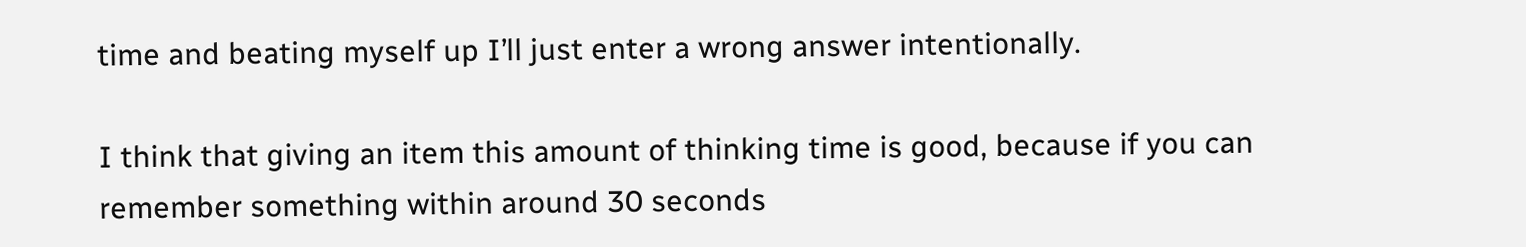time and beating myself up I’ll just enter a wrong answer intentionally.

I think that giving an item this amount of thinking time is good, because if you can remember something within around 30 seconds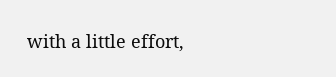with a little effort,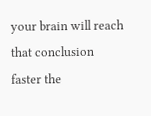your brain will reach that conclusion faster the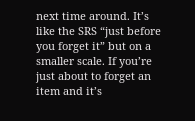next time around. It’s like the SRS “just before you forget it” but on a smaller scale. If you’re just about to forget an item and it’s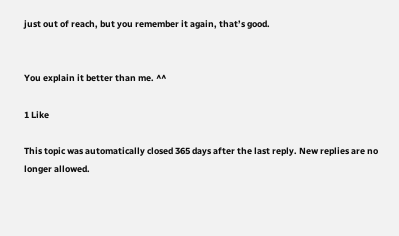just out of reach, but you remember it again, that’s good.


You explain it better than me. ^^

1 Like

This topic was automatically closed 365 days after the last reply. New replies are no longer allowed.